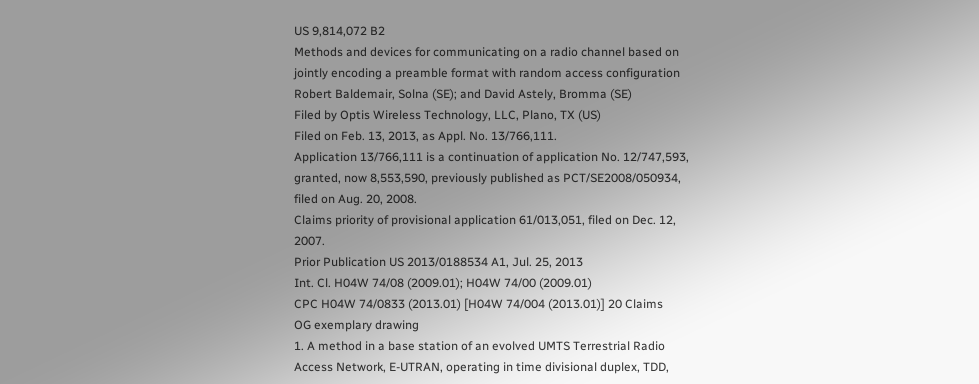US 9,814,072 B2
Methods and devices for communicating on a radio channel based on jointly encoding a preamble format with random access configuration
Robert Baldemair, Solna (SE); and David Astely, Bromma (SE)
Filed by Optis Wireless Technology, LLC, Plano, TX (US)
Filed on Feb. 13, 2013, as Appl. No. 13/766,111.
Application 13/766,111 is a continuation of application No. 12/747,593, granted, now 8,553,590, previously published as PCT/SE2008/050934, filed on Aug. 20, 2008.
Claims priority of provisional application 61/013,051, filed on Dec. 12, 2007.
Prior Publication US 2013/0188534 A1, Jul. 25, 2013
Int. Cl. H04W 74/08 (2009.01); H04W 74/00 (2009.01)
CPC H04W 74/0833 (2013.01) [H04W 74/004 (2013.01)] 20 Claims
OG exemplary drawing
1. A method in a base station of an evolved UMTS Terrestrial Radio Access Network, E-UTRAN, operating in time divisional duplex, TDD,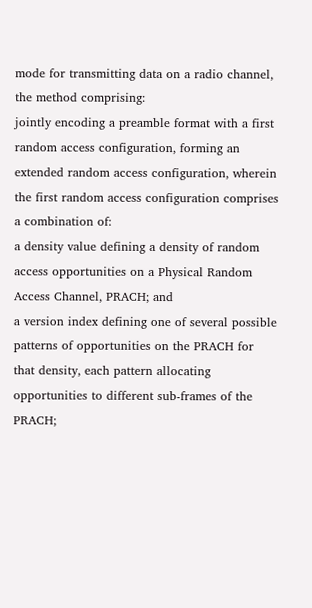mode for transmitting data on a radio channel, the method comprising:
jointly encoding a preamble format with a first random access configuration, forming an extended random access configuration, wherein the first random access configuration comprises a combination of:
a density value defining a density of random access opportunities on a Physical Random Access Channel, PRACH; and
a version index defining one of several possible patterns of opportunities on the PRACH for that density, each pattern allocating opportunities to different sub-frames of the PRACH;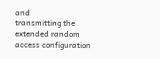and
transmitting the extended random access configuration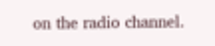on the radio channel.